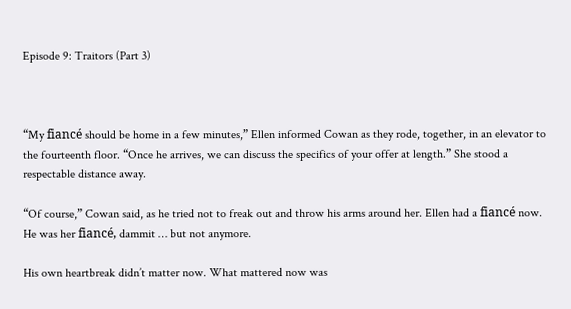Episode 9: Traitors (Part 3)



“My fiancé should be home in a few minutes,” Ellen informed Cowan as they rode, together, in an elevator to the fourteenth floor. “Once he arrives, we can discuss the specifics of your offer at length.” She stood a respectable distance away.

“Of course,” Cowan said, as he tried not to freak out and throw his arms around her. Ellen had a fiancé now. He was her fiancé, dammit … but not anymore.

His own heartbreak didn’t matter now. What mattered now was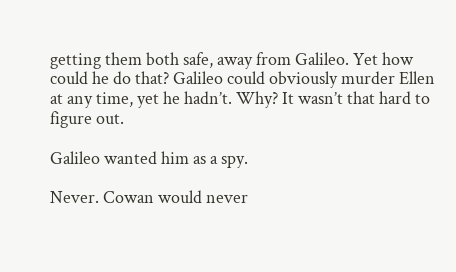getting them both safe, away from Galileo. Yet how could he do that? Galileo could obviously murder Ellen at any time, yet he hadn’t. Why? It wasn’t that hard to figure out.

Galileo wanted him as a spy.

Never. Cowan would never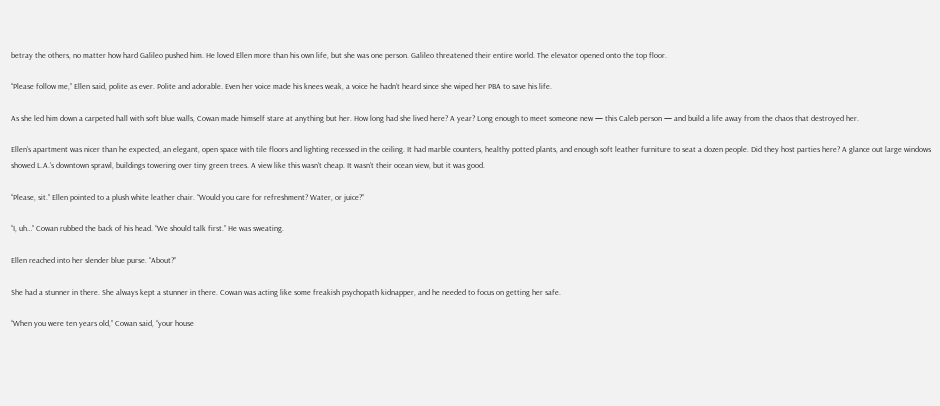betray the others, no matter how hard Galileo pushed him. He loved Ellen more than his own life, but she was one person. Galileo threatened their entire world. The elevator opened onto the top floor.

“Please follow me,” Ellen said, polite as ever. Polite and adorable. Even her voice made his knees weak, a voice he hadn’t heard since she wiped her PBA to save his life.

As she led him down a carpeted hall with soft blue walls, Cowan made himself stare at anything but her. How long had she lived here? A year? Long enough to meet someone new — this Caleb person — and build a life away from the chaos that destroyed her.

Ellen’s apartment was nicer than he expected, an elegant, open space with tile floors and lighting recessed in the ceiling. It had marble counters, healthy potted plants, and enough soft leather furniture to seat a dozen people. Did they host parties here? A glance out large windows showed L.A.’s downtown sprawl, buildings towering over tiny green trees. A view like this wasn’t cheap. It wasn’t their ocean view, but it was good.

“Please, sit.” Ellen pointed to a plush white leather chair. “Would you care for refreshment? Water, or juice?”

“I, uh…” Cowan rubbed the back of his head. “We should talk first.” He was sweating.

Ellen reached into her slender blue purse. “About?”

She had a stunner in there. She always kept a stunner in there. Cowan was acting like some freakish psychopath kidnapper, and he needed to focus on getting her safe.

“When you were ten years old,” Cowan said, “your house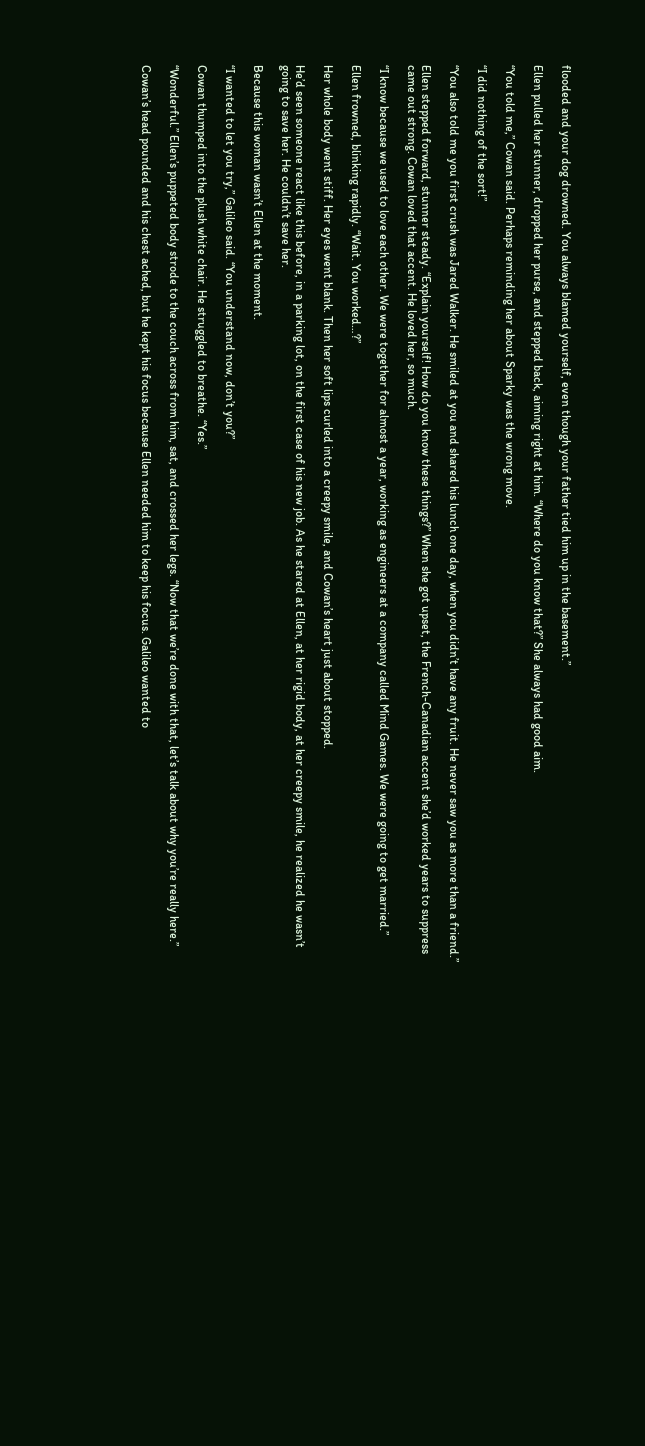flooded and your dog drowned. You always blamed yourself, even though your father tied him up in the basement.”

Ellen pulled her stunner, dropped her purse, and stepped back, aiming right at him. “Where do you know that?” She always had good aim.

“You told me,” Cowan said. Perhaps reminding her about Sparky was the wrong move.

“I did nothing of the sort!”

“You also told me you first crush was Jared Walker. He smiled at you and shared his lunch one day, when you didn’t have any fruit. He never saw you as more than a friend.”

Ellen stepped forward, stunner steady. “Explain yourself! How do you know these things?” When she got upset, the French-Canadian accent she’d worked years to suppress came out strong. Cowan loved that accent. He loved her, so much.

“I know because we used to love each other. We were together for almost a year, working as engineers at a company called Mind Games. We were going to get married.”

Ellen frowned, blinking rapidly. “Wait. You worked…?”

Her whole body went stiff. Her eyes went blank. Then her soft lips curled into a creepy smile, and Cowan’s heart just about stopped.

He’d seen someone react like this before, in a parking lot, on the first case of his new job. As he stared at Ellen, at her rigid body, at her creepy smile, he realized he wasn’t going to save her. He couldn’t save her.

Because this woman wasn’t Ellen at the moment.

“I wanted to let you try,” Galileo said. “You understand now, don’t you?”

Cowan thumped into the plush white chair. He struggled to breathe. “Yes.”

“Wonderful.” Ellen’s puppeted body strode to the couch across from him, sat, and crossed her legs. “Now that we’re done with that, let’s talk about why you’re really here.”

Cowan’s head pounded and his chest ached, but he kept his focus because Ellen needed him to keep his focus. Galileo wanted to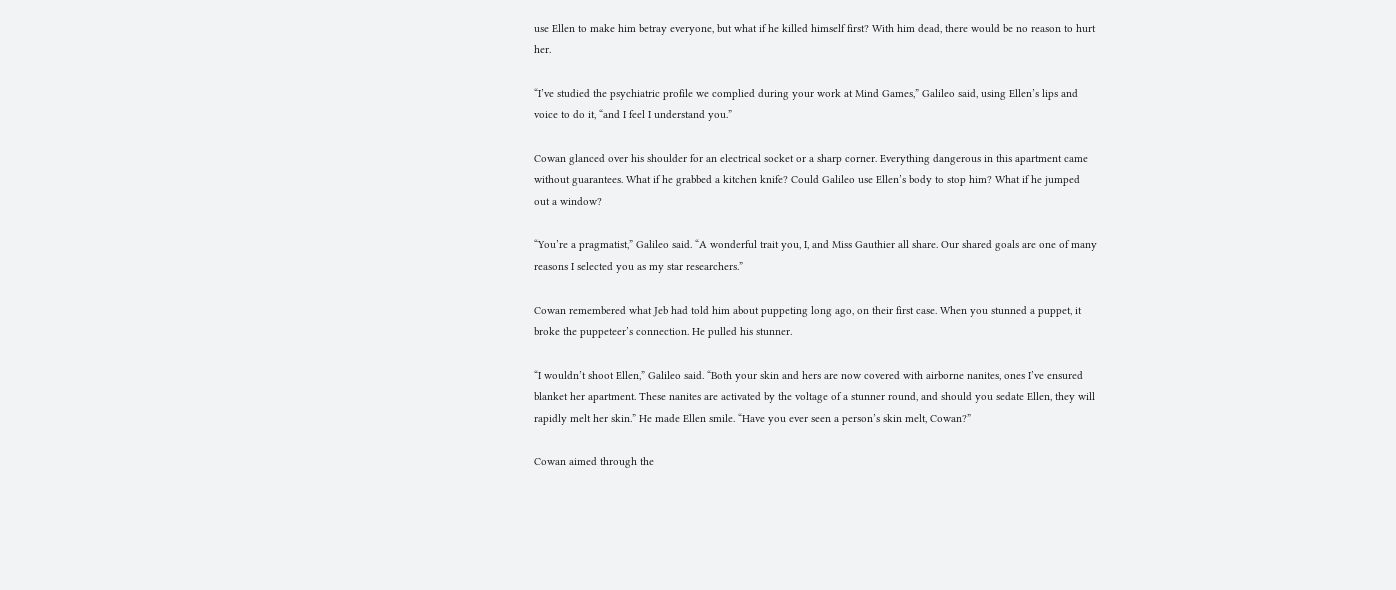use Ellen to make him betray everyone, but what if he killed himself first? With him dead, there would be no reason to hurt her.

“I’ve studied the psychiatric profile we complied during your work at Mind Games,” Galileo said, using Ellen’s lips and voice to do it, “and I feel I understand you.”

Cowan glanced over his shoulder for an electrical socket or a sharp corner. Everything dangerous in this apartment came without guarantees. What if he grabbed a kitchen knife? Could Galileo use Ellen’s body to stop him? What if he jumped out a window?

“You’re a pragmatist,” Galileo said. “A wonderful trait you, I, and Miss Gauthier all share. Our shared goals are one of many reasons I selected you as my star researchers.”

Cowan remembered what Jeb had told him about puppeting long ago, on their first case. When you stunned a puppet, it broke the puppeteer’s connection. He pulled his stunner.

“I wouldn’t shoot Ellen,” Galileo said. “Both your skin and hers are now covered with airborne nanites, ones I’ve ensured blanket her apartment. These nanites are activated by the voltage of a stunner round, and should you sedate Ellen, they will rapidly melt her skin.” He made Ellen smile. “Have you ever seen a person’s skin melt, Cowan?”

Cowan aimed through the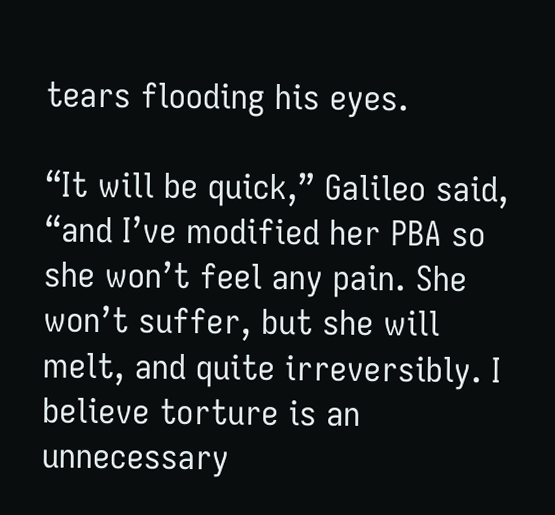tears flooding his eyes.

“It will be quick,” Galileo said, “and I’ve modified her PBA so she won’t feel any pain. She won’t suffer, but she will melt, and quite irreversibly. I believe torture is an unnecessary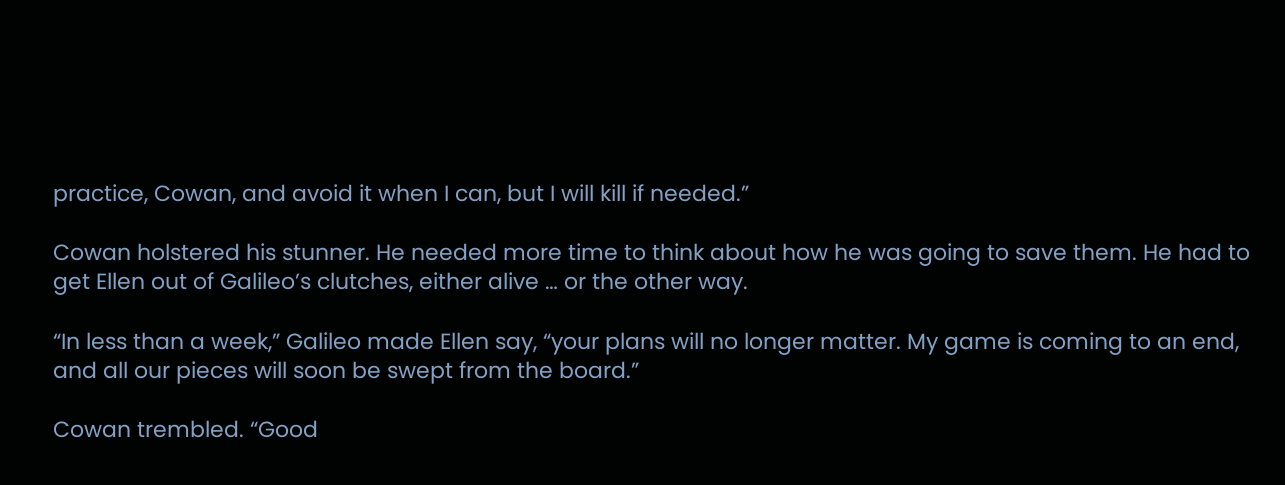practice, Cowan, and avoid it when I can, but I will kill if needed.”

Cowan holstered his stunner. He needed more time to think about how he was going to save them. He had to get Ellen out of Galileo’s clutches, either alive … or the other way.

“In less than a week,” Galileo made Ellen say, “your plans will no longer matter. My game is coming to an end, and all our pieces will soon be swept from the board.”

Cowan trembled. “Good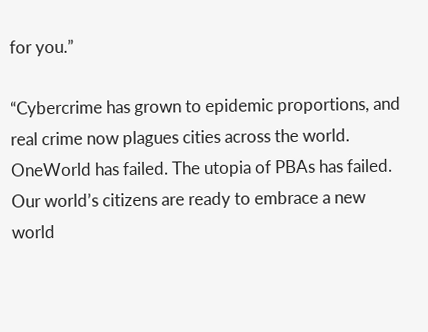for you.”

“Cybercrime has grown to epidemic proportions, and real crime now plagues cities across the world. OneWorld has failed. The utopia of PBAs has failed. Our world’s citizens are ready to embrace a new world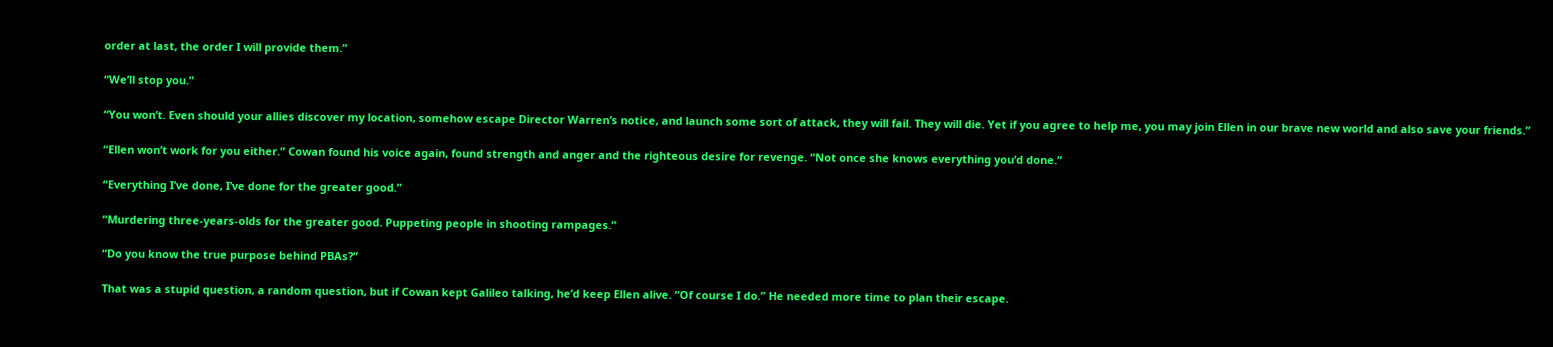order at last, the order I will provide them.”

“We’ll stop you.”

“You won’t. Even should your allies discover my location, somehow escape Director Warren’s notice, and launch some sort of attack, they will fail. They will die. Yet if you agree to help me, you may join Ellen in our brave new world and also save your friends.”

“Ellen won’t work for you either.” Cowan found his voice again, found strength and anger and the righteous desire for revenge. “Not once she knows everything you’d done.”

“Everything I’ve done, I’ve done for the greater good.”

“Murdering three-years-olds for the greater good. Puppeting people in shooting rampages.”

“Do you know the true purpose behind PBAs?”

That was a stupid question, a random question, but if Cowan kept Galileo talking, he’d keep Ellen alive. “Of course I do.” He needed more time to plan their escape.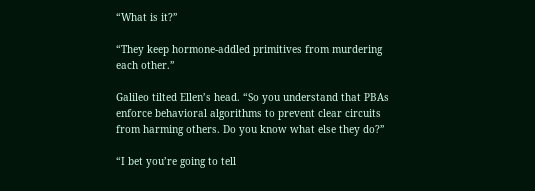“What is it?”

“They keep hormone-addled primitives from murdering each other.”

Galileo tilted Ellen’s head. “So you understand that PBAs enforce behavioral algorithms to prevent clear circuits from harming others. Do you know what else they do?”

“I bet you’re going to tell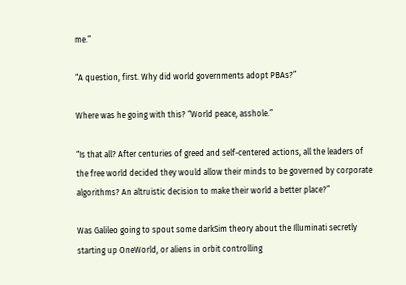me.”

“A question, first. Why did world governments adopt PBAs?”

Where was he going with this? “World peace, asshole.”

“Is that all? After centuries of greed and self-centered actions, all the leaders of the free world decided they would allow their minds to be governed by corporate algorithms? An altruistic decision to make their world a better place?”

Was Galileo going to spout some darkSim theory about the Illuminati secretly starting up OneWorld, or aliens in orbit controlling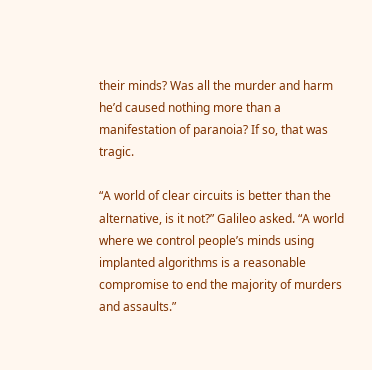their minds? Was all the murder and harm he’d caused nothing more than a manifestation of paranoia? If so, that was tragic.

“A world of clear circuits is better than the alternative, is it not?” Galileo asked. “A world where we control people’s minds using implanted algorithms is a reasonable compromise to end the majority of murders and assaults.”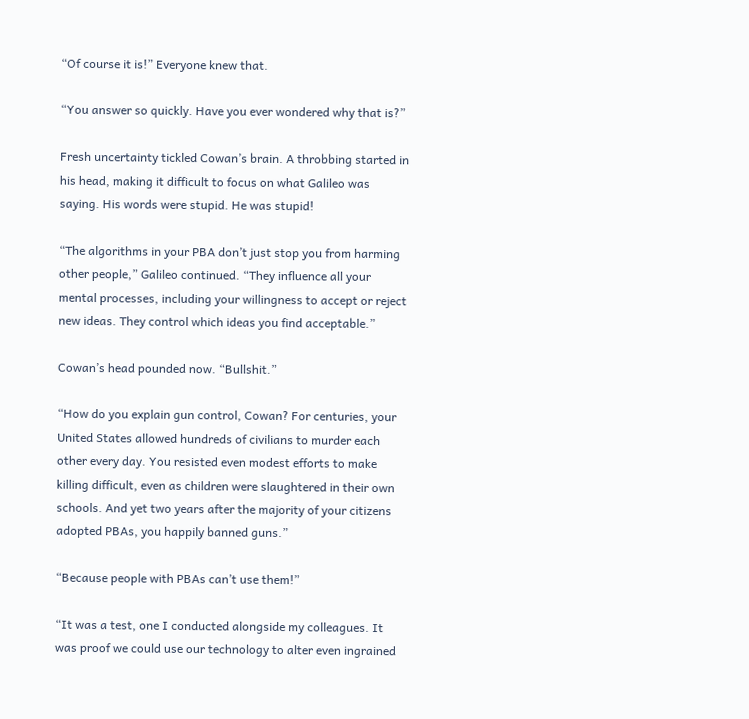“Of course it is!” Everyone knew that.

“You answer so quickly. Have you ever wondered why that is?”

Fresh uncertainty tickled Cowan’s brain. A throbbing started in his head, making it difficult to focus on what Galileo was saying. His words were stupid. He was stupid!

“The algorithms in your PBA don’t just stop you from harming other people,” Galileo continued. “They influence all your mental processes, including your willingness to accept or reject new ideas. They control which ideas you find acceptable.”

Cowan’s head pounded now. “Bullshit.”

“How do you explain gun control, Cowan? For centuries, your United States allowed hundreds of civilians to murder each other every day. You resisted even modest efforts to make killing difficult, even as children were slaughtered in their own schools. And yet two years after the majority of your citizens adopted PBAs, you happily banned guns.”

“Because people with PBAs can’t use them!”

“It was a test, one I conducted alongside my colleagues. It was proof we could use our technology to alter even ingrained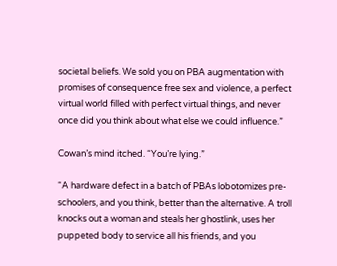societal beliefs. We sold you on PBA augmentation with promises of consequence free sex and violence, a perfect virtual world filled with perfect virtual things, and never once did you think about what else we could influence.”

Cowan’s mind itched. “You’re lying.”

“A hardware defect in a batch of PBAs lobotomizes pre-schoolers, and you think, better than the alternative. A troll knocks out a woman and steals her ghostlink, uses her puppeted body to service all his friends, and you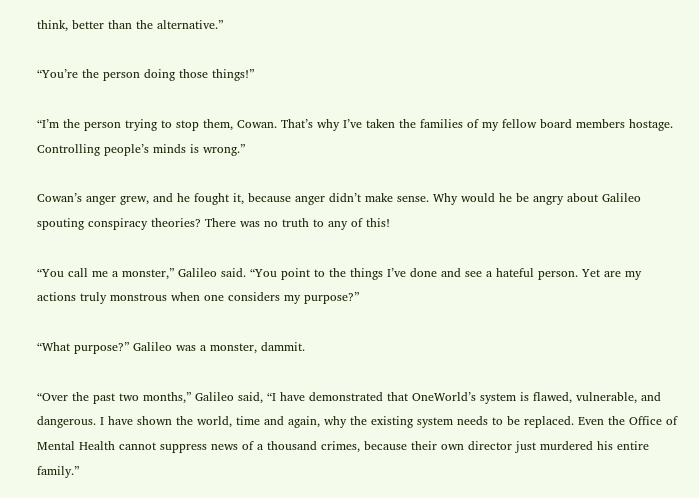think, better than the alternative.”

“You’re the person doing those things!”

“I’m the person trying to stop them, Cowan. That’s why I’ve taken the families of my fellow board members hostage. Controlling people’s minds is wrong.”

Cowan’s anger grew, and he fought it, because anger didn’t make sense. Why would he be angry about Galileo spouting conspiracy theories? There was no truth to any of this!

“You call me a monster,” Galileo said. “You point to the things I’ve done and see a hateful person. Yet are my actions truly monstrous when one considers my purpose?”

“What purpose?” Galileo was a monster, dammit.

“Over the past two months,” Galileo said, “I have demonstrated that OneWorld’s system is flawed, vulnerable, and dangerous. I have shown the world, time and again, why the existing system needs to be replaced. Even the Office of Mental Health cannot suppress news of a thousand crimes, because their own director just murdered his entire family.”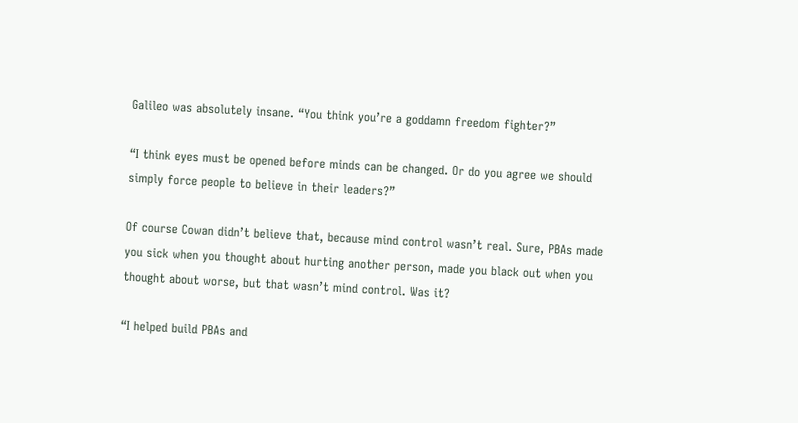Galileo was absolutely insane. “You think you’re a goddamn freedom fighter?”

“I think eyes must be opened before minds can be changed. Or do you agree we should simply force people to believe in their leaders?”

Of course Cowan didn’t believe that, because mind control wasn’t real. Sure, PBAs made you sick when you thought about hurting another person, made you black out when you thought about worse, but that wasn’t mind control. Was it?

“I helped build PBAs and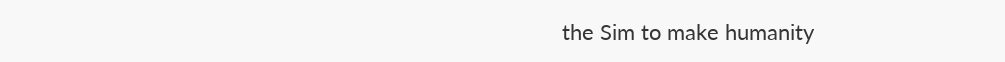the Sim to make humanity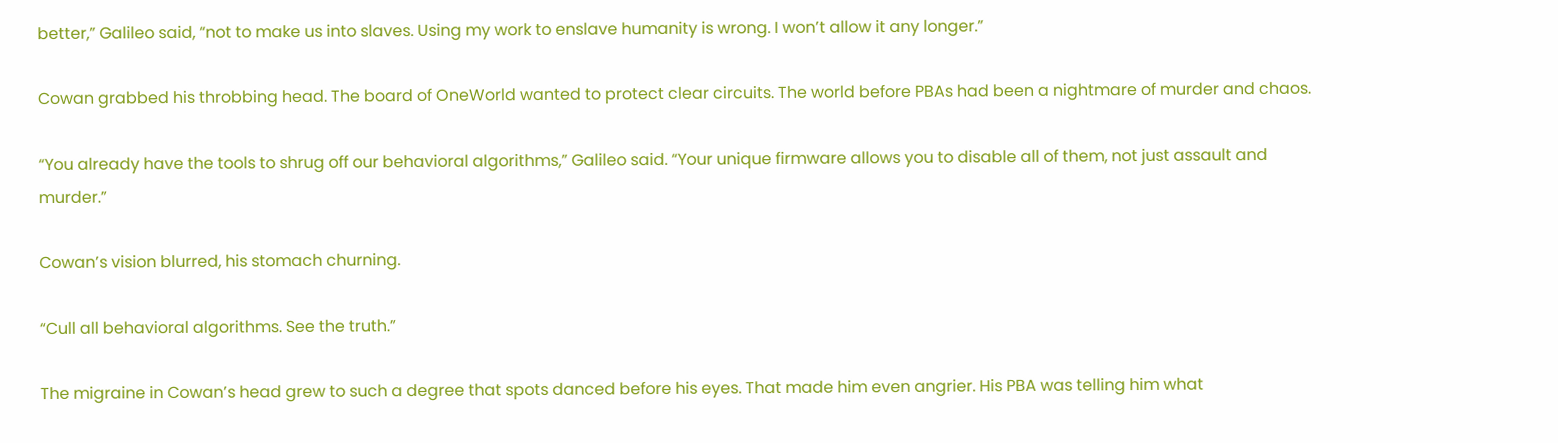better,” Galileo said, “not to make us into slaves. Using my work to enslave humanity is wrong. I won’t allow it any longer.”

Cowan grabbed his throbbing head. The board of OneWorld wanted to protect clear circuits. The world before PBAs had been a nightmare of murder and chaos.

“You already have the tools to shrug off our behavioral algorithms,” Galileo said. “Your unique firmware allows you to disable all of them, not just assault and murder.”

Cowan’s vision blurred, his stomach churning.

“Cull all behavioral algorithms. See the truth.”

The migraine in Cowan’s head grew to such a degree that spots danced before his eyes. That made him even angrier. His PBA was telling him what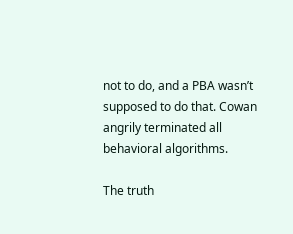not to do, and a PBA wasn’t supposed to do that. Cowan angrily terminated all behavioral algorithms.

The truth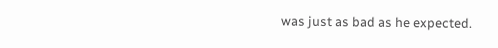was just as bad as he expected.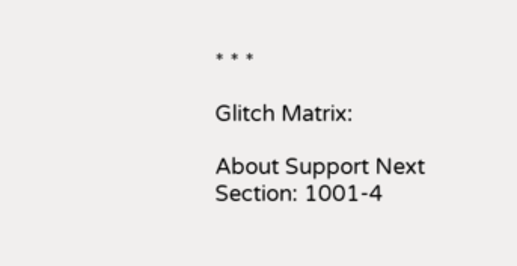* * *

Glitch Matrix:

About Support Next Section: 1001-4